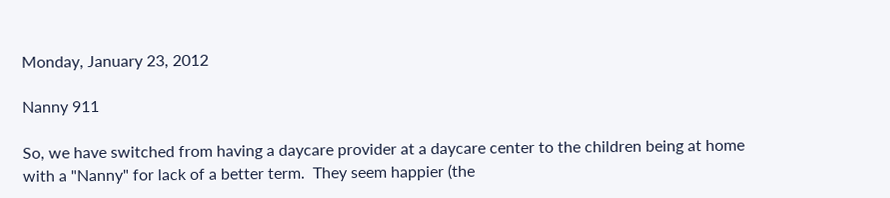Monday, January 23, 2012

Nanny 911

So, we have switched from having a daycare provider at a daycare center to the children being at home with a "Nanny" for lack of a better term.  They seem happier (the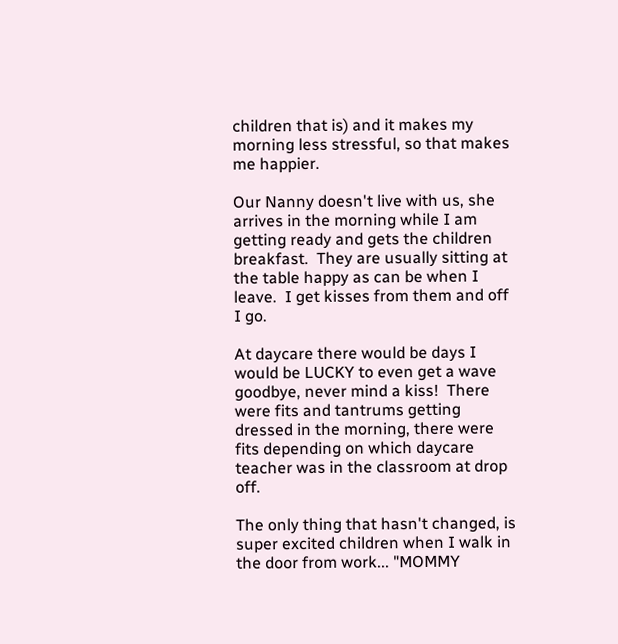children that is) and it makes my morning less stressful, so that makes me happier.

Our Nanny doesn't live with us, she arrives in the morning while I am getting ready and gets the children breakfast.  They are usually sitting at the table happy as can be when I leave.  I get kisses from them and off I go.

At daycare there would be days I would be LUCKY to even get a wave goodbye, never mind a kiss!  There were fits and tantrums getting dressed in the morning, there were fits depending on which daycare teacher was in the classroom at drop off.

The only thing that hasn't changed, is super excited children when I walk in the door from work... "MOMMY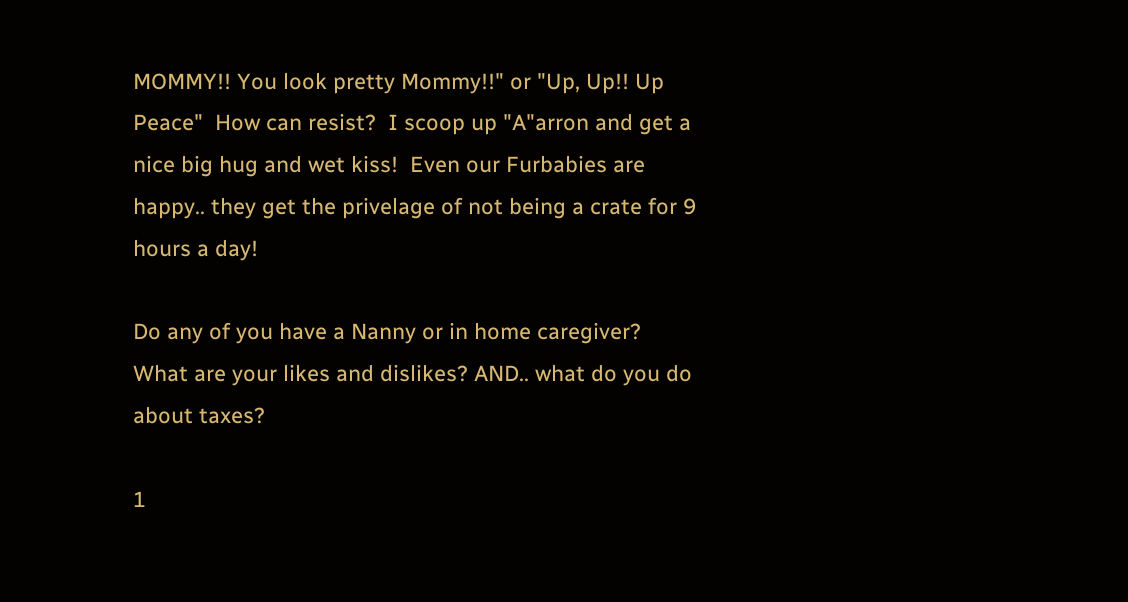MOMMY!! You look pretty Mommy!!" or "Up, Up!! Up Peace"  How can resist?  I scoop up "A"arron and get a nice big hug and wet kiss!  Even our Furbabies are happy.. they get the privelage of not being a crate for 9 hours a day!

Do any of you have a Nanny or in home caregiver?  What are your likes and dislikes? AND.. what do you do about taxes?

1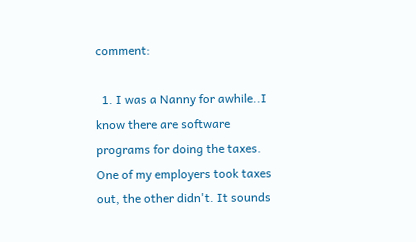comment:

  1. I was a Nanny for awhile..I know there are software programs for doing the taxes. One of my employers took taxes out, the other didn't. It sounds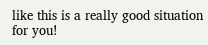like this is a really good situation for you!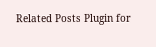Related Posts Plugin for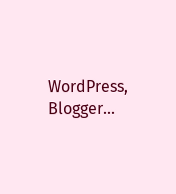WordPress, Blogger...